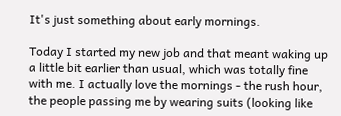It's just something about early mornings.

Today I started my new job and that meant waking up a little bit earlier than usual, which was totally fine with me. I actually love the mornings - the rush hour, the people passing me by wearing suits (looking like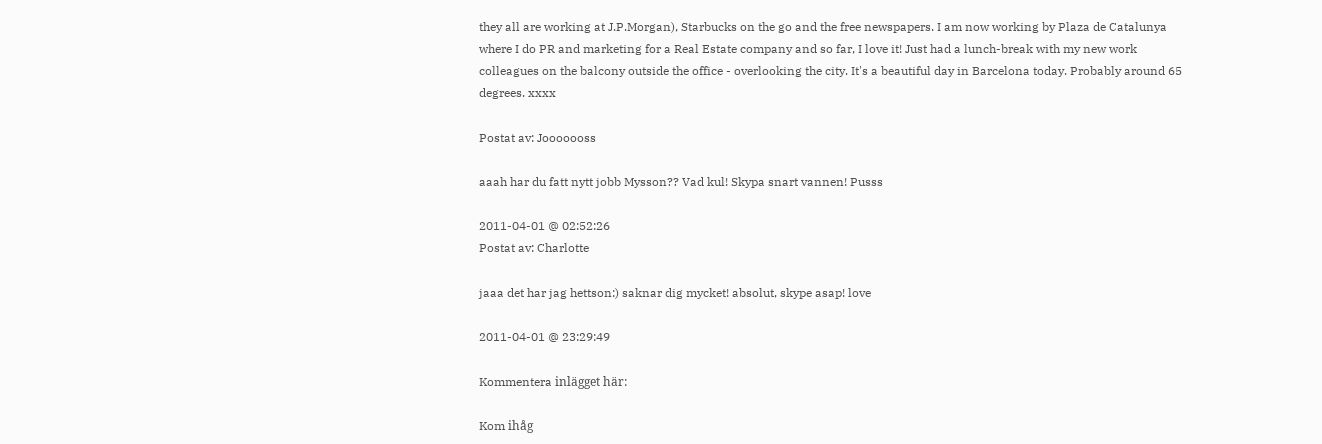they all are working at J.P.Morgan), Starbucks on the go and the free newspapers. I am now working by Plaza de Catalunya where I do PR and marketing for a Real Estate company and so far, I love it! Just had a lunch-break with my new work colleagues on the balcony outside the office - overlooking the city. It's a beautiful day in Barcelona today. Probably around 65 degrees. xxxx

Postat av: Jooooooss

aaah har du fatt nytt jobb Mysson?? Vad kul! Skypa snart vannen! Pusss

2011-04-01 @ 02:52:26
Postat av: Charlotte

jaaa det har jag hettson:) saknar dig mycket! absolut, skype asap! love

2011-04-01 @ 23:29:49

Kommentera inlägget här:

Kom ihåg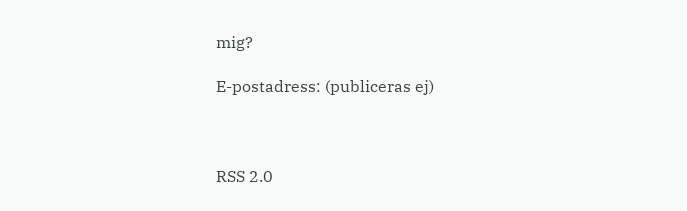mig?

E-postadress: (publiceras ej)



RSS 2.0